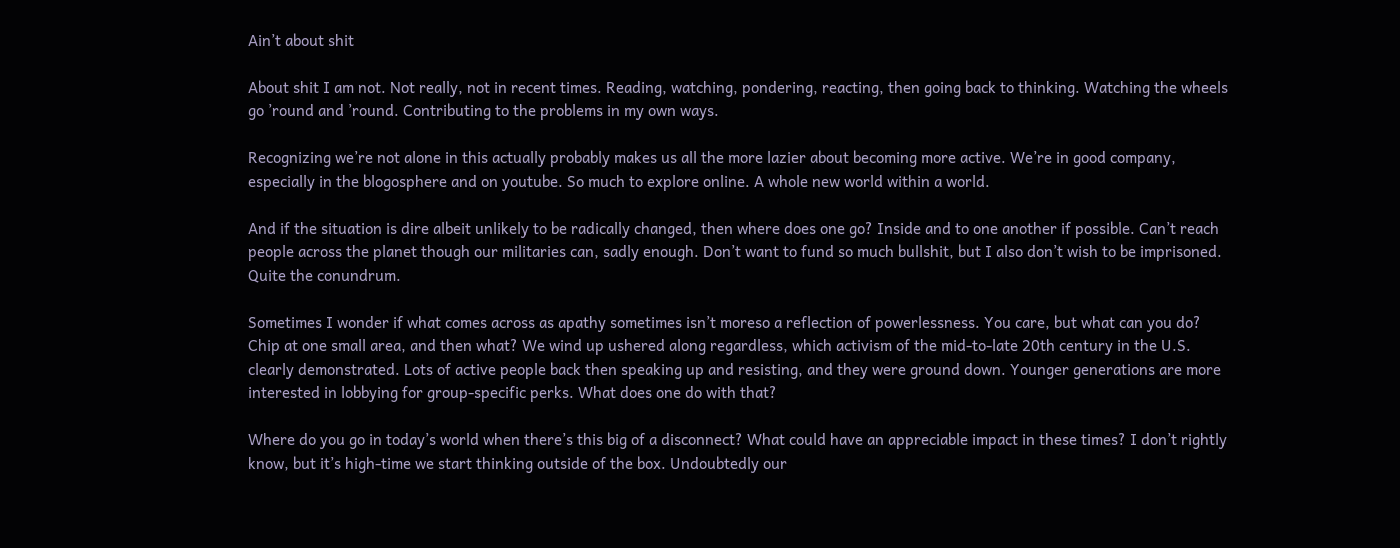Ain’t about shit

About shit I am not. Not really, not in recent times. Reading, watching, pondering, reacting, then going back to thinking. Watching the wheels go ’round and ’round. Contributing to the problems in my own ways.

Recognizing we’re not alone in this actually probably makes us all the more lazier about becoming more active. We’re in good company, especially in the blogosphere and on youtube. So much to explore online. A whole new world within a world.

And if the situation is dire albeit unlikely to be radically changed, then where does one go? Inside and to one another if possible. Can’t reach people across the planet though our militaries can, sadly enough. Don’t want to fund so much bullshit, but I also don’t wish to be imprisoned. Quite the conundrum.

Sometimes I wonder if what comes across as apathy sometimes isn’t moreso a reflection of powerlessness. You care, but what can you do? Chip at one small area, and then what? We wind up ushered along regardless, which activism of the mid-to-late 20th century in the U.S. clearly demonstrated. Lots of active people back then speaking up and resisting, and they were ground down. Younger generations are more interested in lobbying for group-specific perks. What does one do with that?

Where do you go in today’s world when there’s this big of a disconnect? What could have an appreciable impact in these times? I don’t rightly know, but it’s high-time we start thinking outside of the box. Undoubtedly our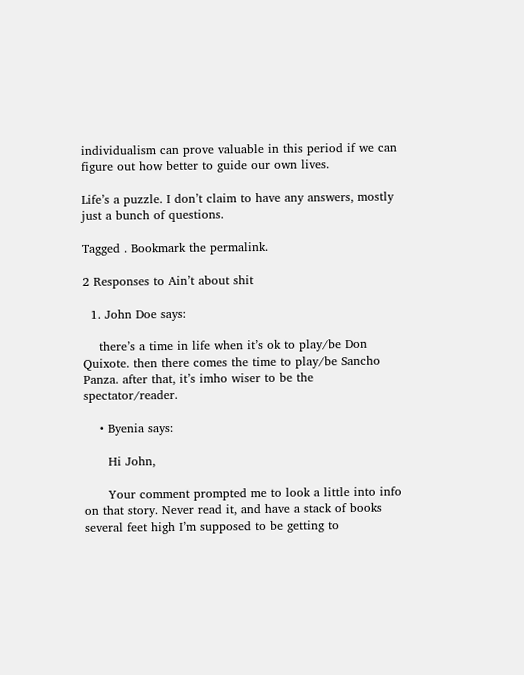individualism can prove valuable in this period if we can figure out how better to guide our own lives.

Life’s a puzzle. I don’t claim to have any answers, mostly just a bunch of questions.

Tagged . Bookmark the permalink.

2 Responses to Ain’t about shit

  1. John Doe says:

    there’s a time in life when it’s ok to play/be Don Quixote. then there comes the time to play/be Sancho Panza. after that, it’s imho wiser to be the spectator/reader.

    • Byenia says:

      Hi John,

      Your comment prompted me to look a little into info on that story. Never read it, and have a stack of books several feet high I’m supposed to be getting to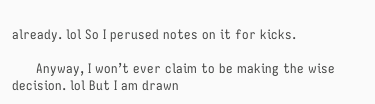already. lol So I perused notes on it for kicks.

      Anyway, I won’t ever claim to be making the wise decision. lol But I am drawn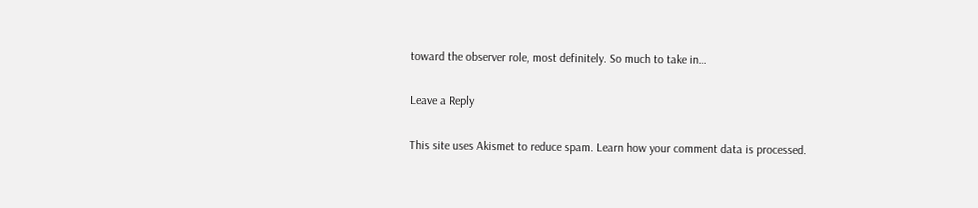toward the observer role, most definitely. So much to take in…

Leave a Reply

This site uses Akismet to reduce spam. Learn how your comment data is processed.